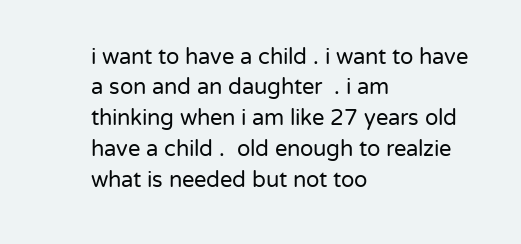i want to have a child . i want to have a son and an daughter  . i am thinking when i am like 27 years old have a child .  old enough to realzie what is needed but not too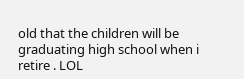old that the children will be graduating high school when i retire . LOL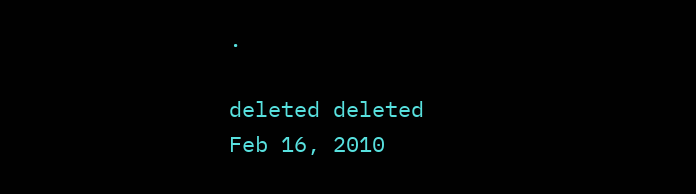.

deleted deleted
Feb 16, 2010